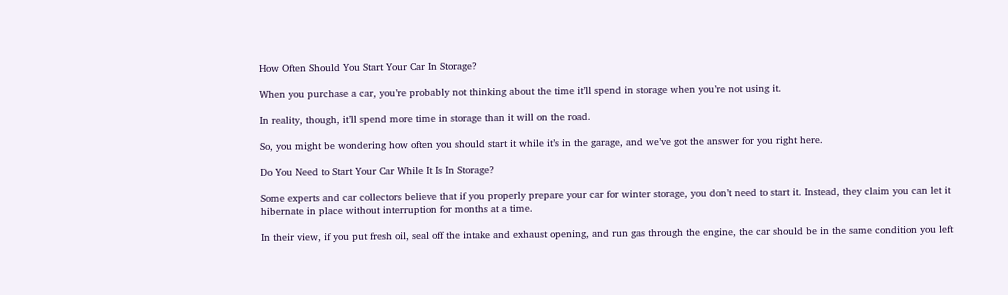How Often Should You Start Your Car In Storage?

When you purchase a car, you’re probably not thinking about the time it’ll spend in storage when you’re not using it.

In reality, though, it’ll spend more time in storage than it will on the road.

So, you might be wondering how often you should start it while it’s in the garage, and we’ve got the answer for you right here.

Do You Need to Start Your Car While It Is In Storage?

Some experts and car collectors believe that if you properly prepare your car for winter storage, you don’t need to start it. Instead, they claim you can let it hibernate in place without interruption for months at a time.

In their view, if you put fresh oil, seal off the intake and exhaust opening, and run gas through the engine, the car should be in the same condition you left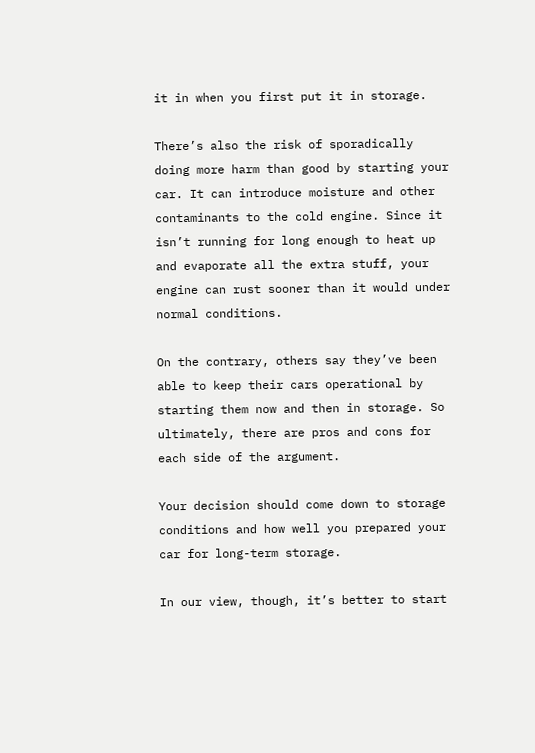it in when you first put it in storage.

There’s also the risk of sporadically doing more harm than good by starting your car. It can introduce moisture and other contaminants to the cold engine. Since it isn’t running for long enough to heat up and evaporate all the extra stuff, your engine can rust sooner than it would under normal conditions.

On the contrary, others say they’ve been able to keep their cars operational by starting them now and then in storage. So ultimately, there are pros and cons for each side of the argument.

Your decision should come down to storage conditions and how well you prepared your car for long-term storage.

In our view, though, it’s better to start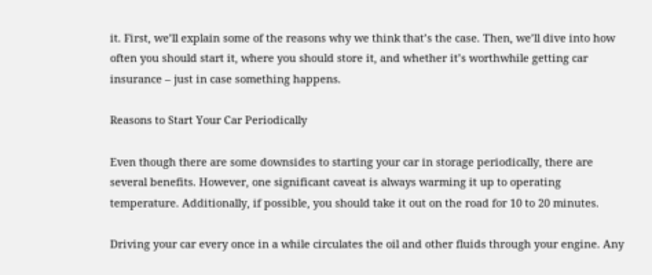it. First, we’ll explain some of the reasons why we think that’s the case. Then, we’ll dive into how often you should start it, where you should store it, and whether it’s worthwhile getting car insurance – just in case something happens.

Reasons to Start Your Car Periodically

Even though there are some downsides to starting your car in storage periodically, there are several benefits. However, one significant caveat is always warming it up to operating temperature. Additionally, if possible, you should take it out on the road for 10 to 20 minutes.

Driving your car every once in a while circulates the oil and other fluids through your engine. Any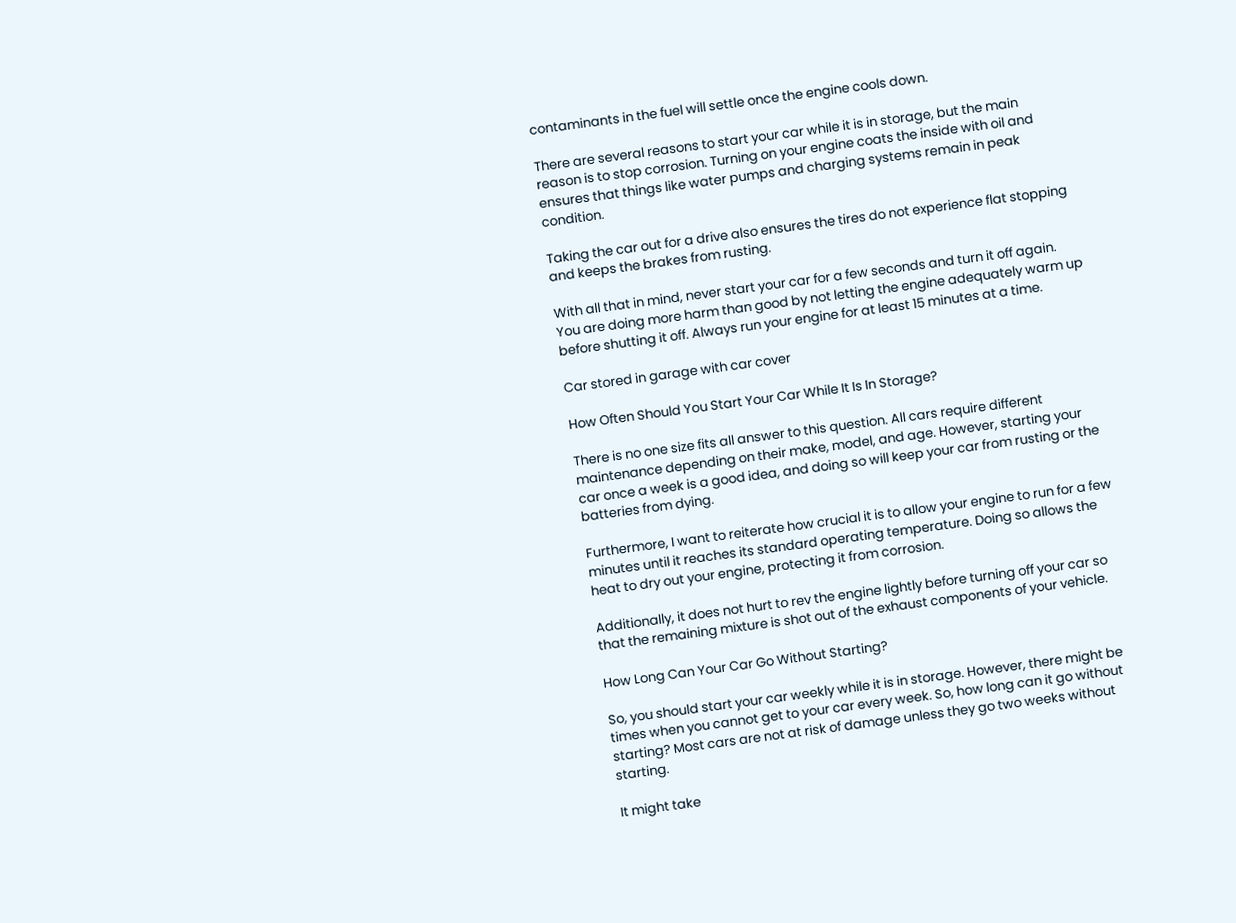contaminants in the fuel will settle once the engine cools down.

There are several reasons to start your car while it is in storage, but the main reason is to stop corrosion. Turning on your engine coats the inside with oil and ensures that things like water pumps and charging systems remain in peak condition.

Taking the car out for a drive also ensures the tires do not experience flat stopping and keeps the brakes from rusting.

With all that in mind, never start your car for a few seconds and turn it off again. You are doing more harm than good by not letting the engine adequately warm up before shutting it off. Always run your engine for at least 15 minutes at a time.

Car stored in garage with car cover

How Often Should You Start Your Car While It Is In Storage?

There is no one size fits all answer to this question. All cars require different maintenance depending on their make, model, and age. However, starting your car once a week is a good idea, and doing so will keep your car from rusting or the batteries from dying.

Furthermore, I want to reiterate how crucial it is to allow your engine to run for a few minutes until it reaches its standard operating temperature. Doing so allows the heat to dry out your engine, protecting it from corrosion.

Additionally, it does not hurt to rev the engine lightly before turning off your car so that the remaining mixture is shot out of the exhaust components of your vehicle.

How Long Can Your Car Go Without Starting?

So, you should start your car weekly while it is in storage. However, there might be times when you cannot get to your car every week. So, how long can it go without starting? Most cars are not at risk of damage unless they go two weeks without starting.

It might take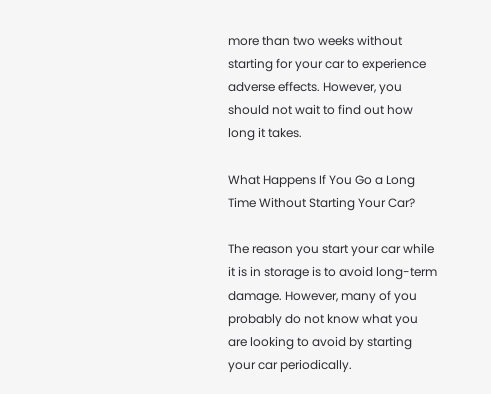more than two weeks without starting for your car to experience adverse effects. However, you should not wait to find out how long it takes.

What Happens If You Go a Long Time Without Starting Your Car?

The reason you start your car while it is in storage is to avoid long-term damage. However, many of you probably do not know what you are looking to avoid by starting your car periodically.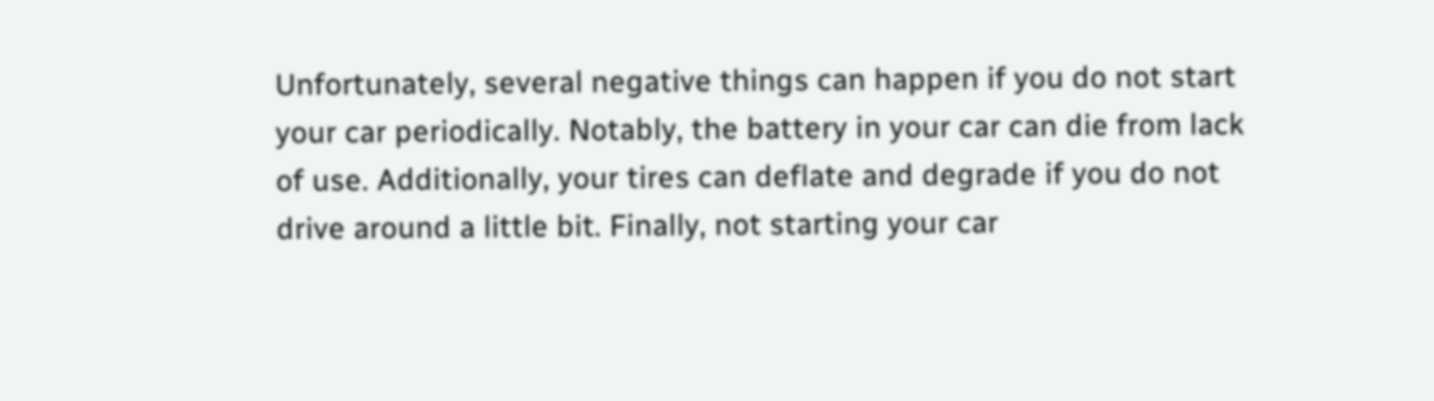Unfortunately, several negative things can happen if you do not start your car periodically. Notably, the battery in your car can die from lack of use. Additionally, your tires can deflate and degrade if you do not drive around a little bit. Finally, not starting your car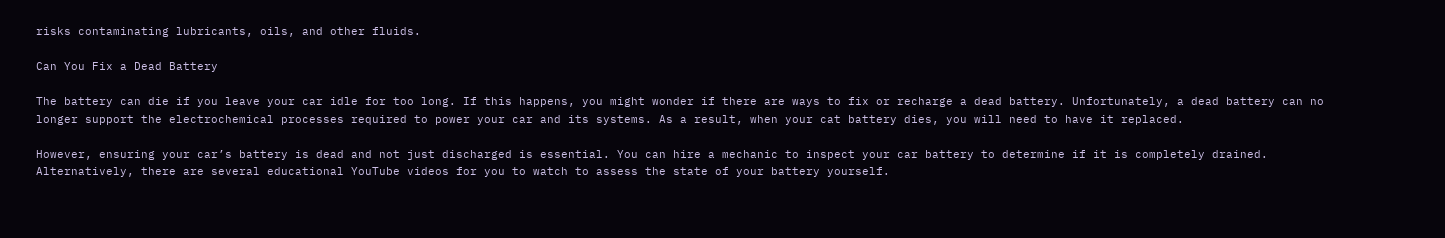risks contaminating lubricants, oils, and other fluids.

Can You Fix a Dead Battery

The battery can die if you leave your car idle for too long. If this happens, you might wonder if there are ways to fix or recharge a dead battery. Unfortunately, a dead battery can no longer support the electrochemical processes required to power your car and its systems. As a result, when your cat battery dies, you will need to have it replaced.

However, ensuring your car’s battery is dead and not just discharged is essential. You can hire a mechanic to inspect your car battery to determine if it is completely drained. Alternatively, there are several educational YouTube videos for you to watch to assess the state of your battery yourself.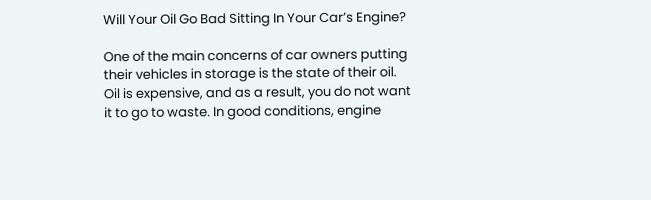Will Your Oil Go Bad Sitting In Your Car’s Engine?

One of the main concerns of car owners putting their vehicles in storage is the state of their oil. Oil is expensive, and as a result, you do not want it to go to waste. In good conditions, engine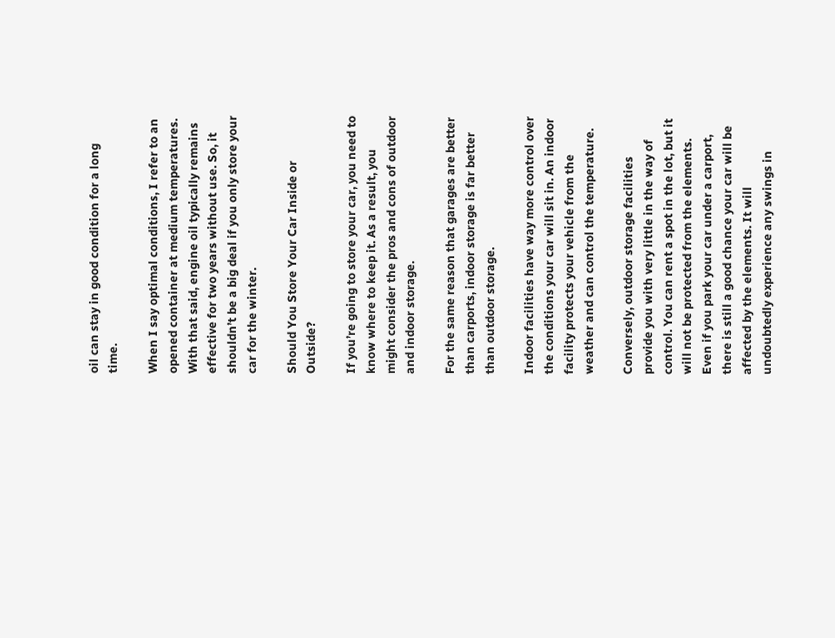oil can stay in good condition for a long time.

When I say optimal conditions, I refer to an opened container at medium temperatures. With that said, engine oil typically remains effective for two years without use. So, it shouldn’t be a big deal if you only store your car for the winter.

Should You Store Your Car Inside or Outside?

If you’re going to store your car, you need to know where to keep it. As a result, you might consider the pros and cons of outdoor and indoor storage.

For the same reason that garages are better than carports, indoor storage is far better than outdoor storage.

Indoor facilities have way more control over the conditions your car will sit in. An indoor facility protects your vehicle from the weather and can control the temperature.

Conversely, outdoor storage facilities provide you with very little in the way of control. You can rent a spot in the lot, but it will not be protected from the elements. Even if you park your car under a carport, there is still a good chance your car will be affected by the elements. It will undoubtedly experience any swings in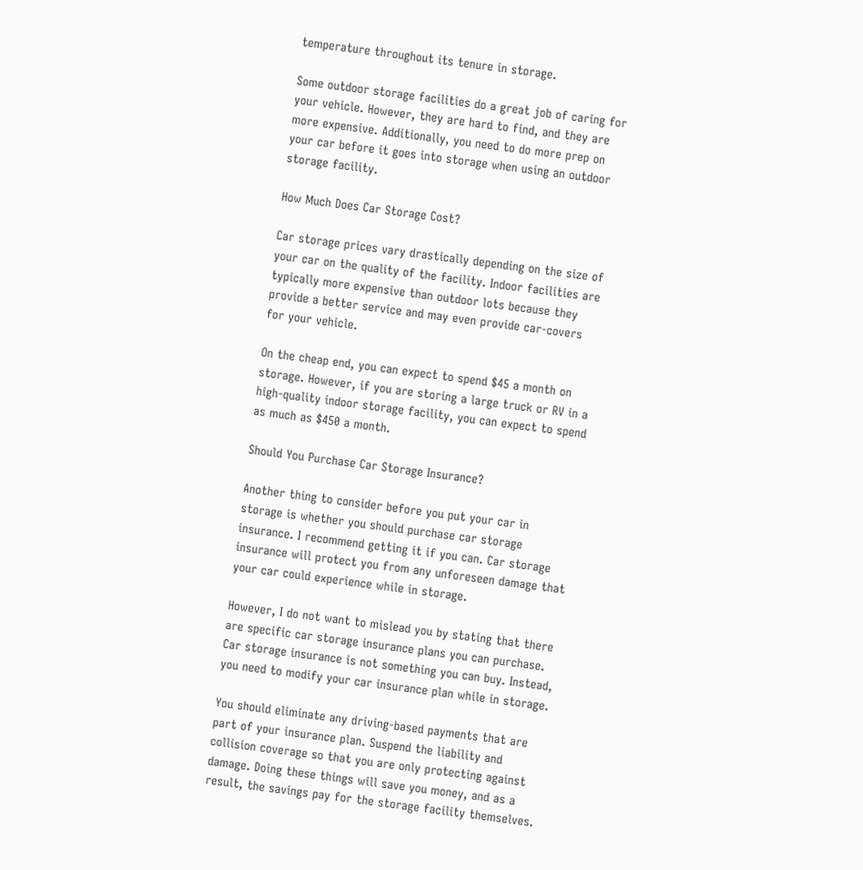temperature throughout its tenure in storage.

Some outdoor storage facilities do a great job of caring for your vehicle. However, they are hard to find, and they are more expensive. Additionally, you need to do more prep on your car before it goes into storage when using an outdoor storage facility.

How Much Does Car Storage Cost?

Car storage prices vary drastically depending on the size of your car on the quality of the facility. Indoor facilities are typically more expensive than outdoor lots because they provide a better service and may even provide car-covers for your vehicle.

On the cheap end, you can expect to spend $45 a month on storage. However, if you are storing a large truck or RV in a high-quality indoor storage facility, you can expect to spend as much as $450 a month.

Should You Purchase Car Storage Insurance?

Another thing to consider before you put your car in storage is whether you should purchase car storage insurance. I recommend getting it if you can. Car storage insurance will protect you from any unforeseen damage that your car could experience while in storage.

However, I do not want to mislead you by stating that there are specific car storage insurance plans you can purchase. Car storage insurance is not something you can buy. Instead, you need to modify your car insurance plan while in storage.

You should eliminate any driving-based payments that are part of your insurance plan. Suspend the liability and collision coverage so that you are only protecting against damage. Doing these things will save you money, and as a result, the savings pay for the storage facility themselves.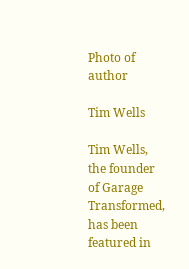Photo of author

Tim Wells

Tim Wells, the founder of Garage Transformed, has been featured in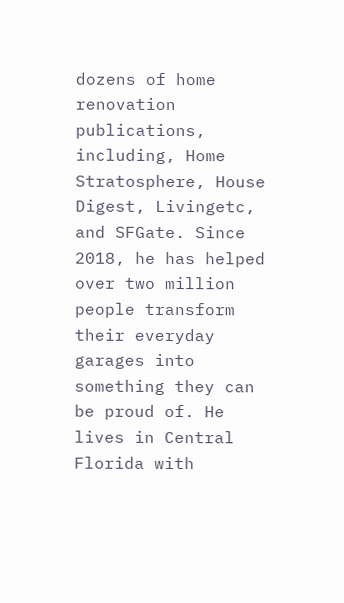dozens of home renovation publications, including, Home Stratosphere, House Digest, Livingetc, and SFGate. Since 2018, he has helped over two million people transform their everyday garages into something they can be proud of. He lives in Central Florida with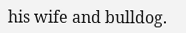his wife and bulldog.